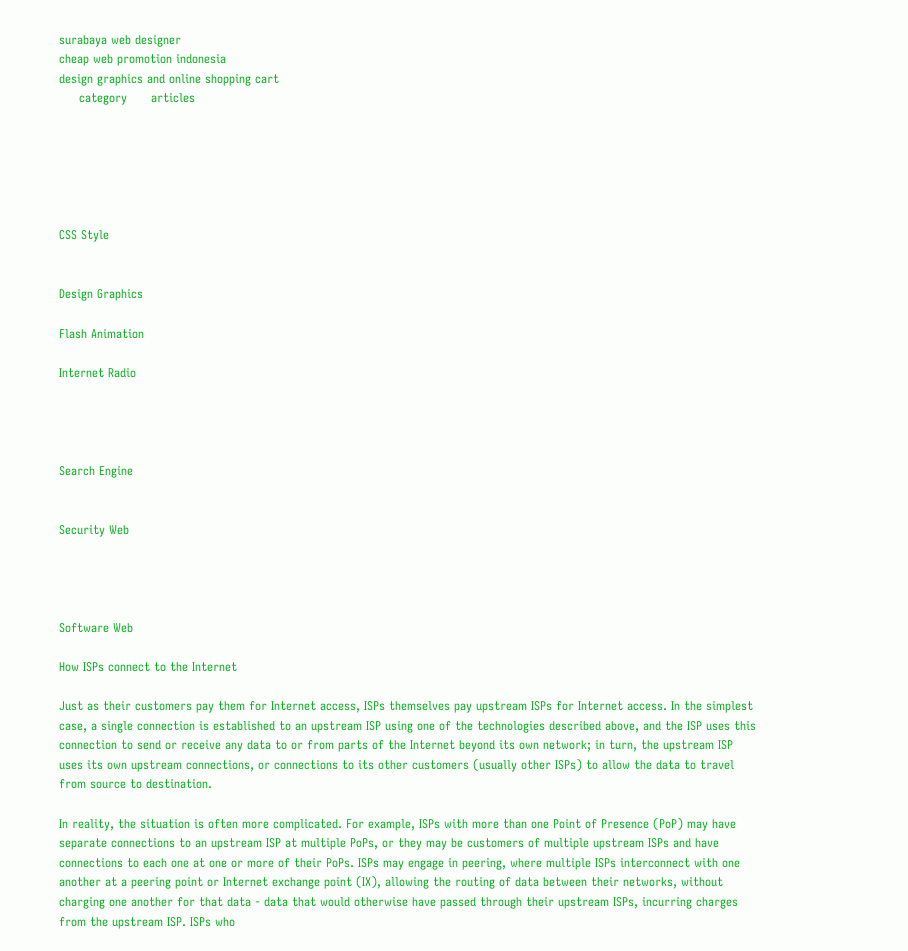surabaya web designer
cheap web promotion indonesia
design graphics and online shopping cart
     category      articles






CSS Style


Design Graphics

Flash Animation

Internet Radio




Search Engine


Security Web




Software Web

How ISPs connect to the Internet

Just as their customers pay them for Internet access, ISPs themselves pay upstream ISPs for Internet access. In the simplest case, a single connection is established to an upstream ISP using one of the technologies described above, and the ISP uses this connection to send or receive any data to or from parts of the Internet beyond its own network; in turn, the upstream ISP uses its own upstream connections, or connections to its other customers (usually other ISPs) to allow the data to travel from source to destination.

In reality, the situation is often more complicated. For example, ISPs with more than one Point of Presence (PoP) may have separate connections to an upstream ISP at multiple PoPs, or they may be customers of multiple upstream ISPs and have connections to each one at one or more of their PoPs. ISPs may engage in peering, where multiple ISPs interconnect with one another at a peering point or Internet exchange point (IX), allowing the routing of data between their networks, without charging one another for that data - data that would otherwise have passed through their upstream ISPs, incurring charges from the upstream ISP. ISPs who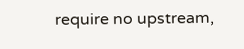require no upstream,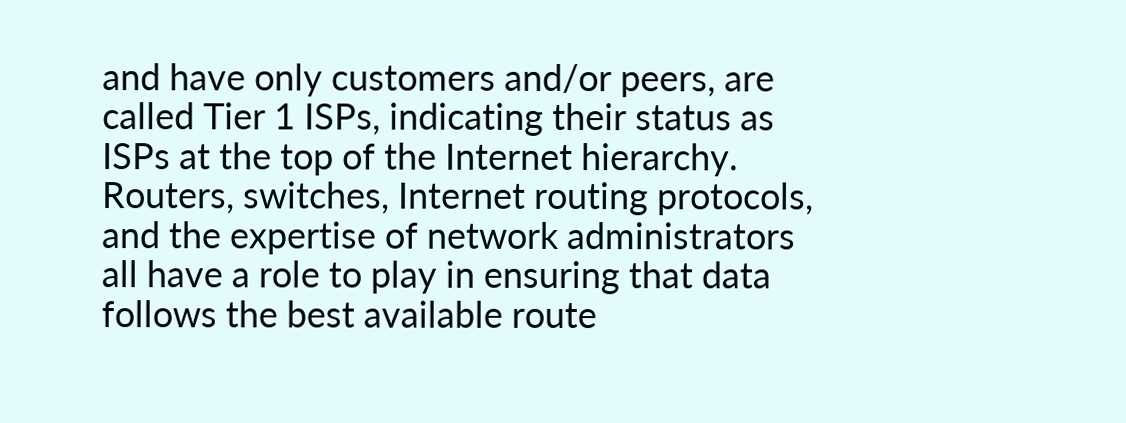and have only customers and/or peers, are called Tier 1 ISPs, indicating their status as ISPs at the top of the Internet hierarchy. Routers, switches, Internet routing protocols, and the expertise of network administrators all have a role to play in ensuring that data follows the best available route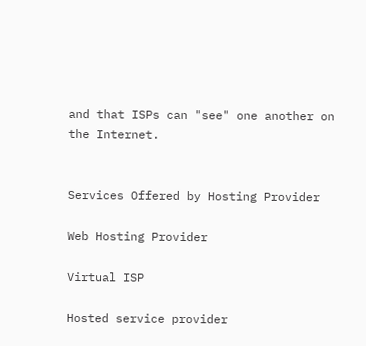and that ISPs can "see" one another on the Internet.


Services Offered by Hosting Provider

Web Hosting Provider

Virtual ISP

Hosted service provider